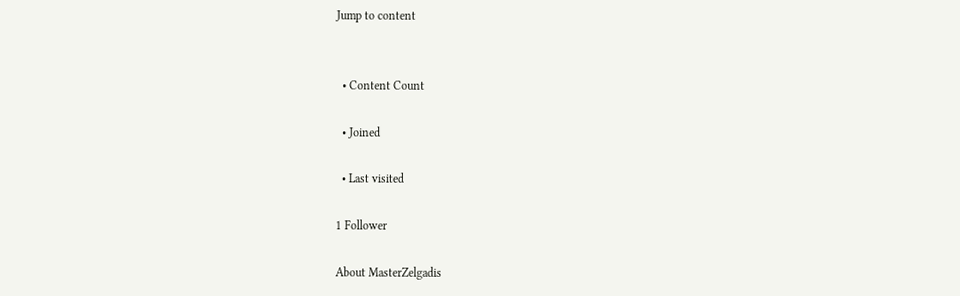Jump to content


  • Content Count

  • Joined

  • Last visited

1 Follower

About MasterZelgadis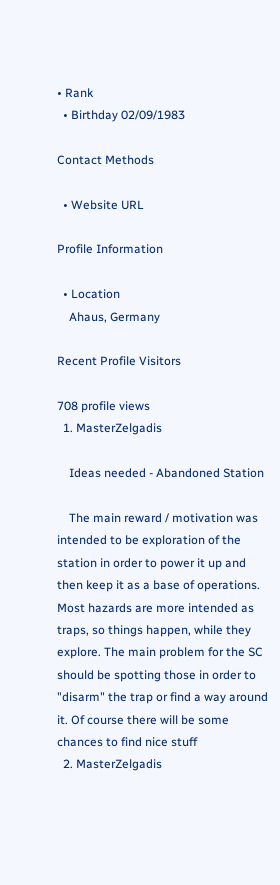• Rank
  • Birthday 02/09/1983

Contact Methods

  • Website URL

Profile Information

  • Location
    Ahaus, Germany

Recent Profile Visitors

708 profile views
  1. MasterZelgadis

    Ideas needed - Abandoned Station

    The main reward / motivation was intended to be exploration of the station in order to power it up and then keep it as a base of operations. Most hazards are more intended as traps, so things happen, while they explore. The main problem for the SC should be spotting those in order to "disarm" the trap or find a way around it. Of course there will be some chances to find nice stuff
  2. MasterZelgadis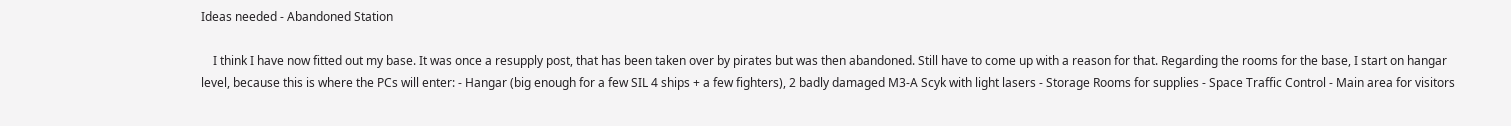Ideas needed - Abandoned Station

    I think I have now fitted out my base. It was once a resupply post, that has been taken over by pirates but was then abandoned. Still have to come up with a reason for that. Regarding the rooms for the base, I start on hangar level, because this is where the PCs will enter: - Hangar (big enough for a few SIL 4 ships + a few fighters), 2 badly damaged M3-A Scyk with light lasers - Storage Rooms for supplies - Space Traffic Control - Main area for visitors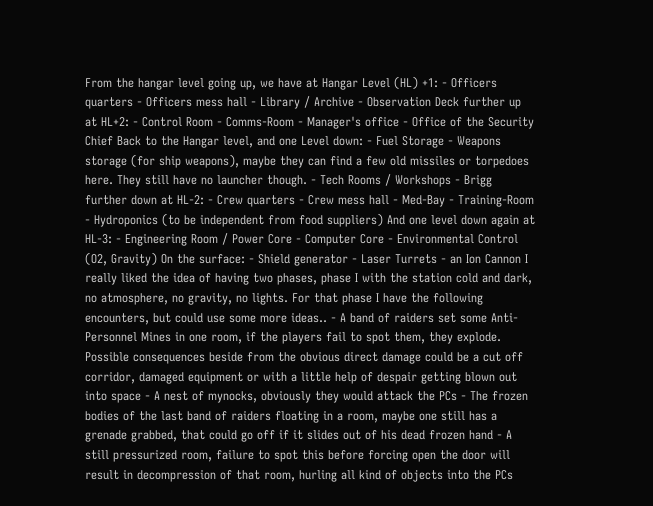From the hangar level going up, we have at Hangar Level (HL) +1: - Officers quarters - Officers mess hall - Library / Archive - Observation Deck further up at HL+2: - Control Room - Comms-Room - Manager's office - Office of the Security Chief Back to the Hangar level, and one Level down: - Fuel Storage - Weapons storage (for ship weapons), maybe they can find a few old missiles or torpedoes here. They still have no launcher though. - Tech Rooms / Workshops - Brigg further down at HL-2: - Crew quarters - Crew mess hall - Med-Bay - Training-Room - Hydroponics (to be independent from food suppliers) And one level down again at HL-3: - Engineering Room / Power Core - Computer Core - Environmental Control (O2, Gravity) On the surface: - Shield generator - Laser Turrets - an Ion Cannon I really liked the idea of having two phases, phase I with the station cold and dark, no atmosphere, no gravity, no lights. For that phase I have the following encounters, but could use some more ideas.. - A band of raiders set some Anti-Personnel Mines in one room, if the players fail to spot them, they explode. Possible consequences beside from the obvious direct damage could be a cut off corridor, damaged equipment or with a little help of despair getting blown out into space - A nest of mynocks, obviously they would attack the PCs - The frozen bodies of the last band of raiders floating in a room, maybe one still has a grenade grabbed, that could go off if it slides out of his dead frozen hand - A still pressurized room, failure to spot this before forcing open the door will result in decompression of that room, hurling all kind of objects into the PCs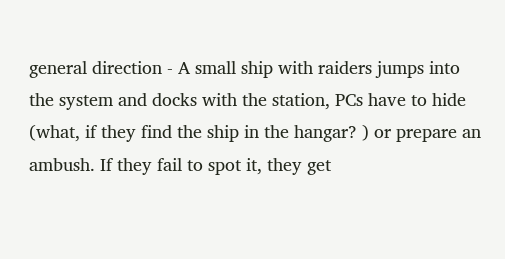general direction - A small ship with raiders jumps into the system and docks with the station, PCs have to hide (what, if they find the ship in the hangar? ) or prepare an ambush. If they fail to spot it, they get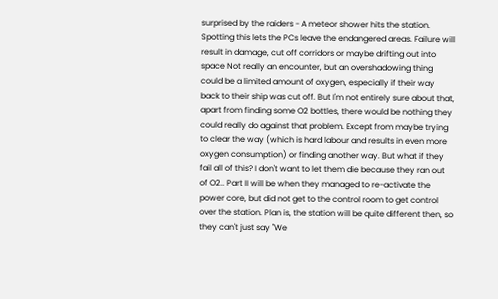surprised by the raiders - A meteor shower hits the station. Spotting this lets the PCs leave the endangered areas. Failure will result in damage, cut off corridors or maybe drifting out into space Not really an encounter, but an overshadowing thing could be a limited amount of oxygen, especially if their way back to their ship was cut off. But I'm not entirely sure about that, apart from finding some O2 bottles, there would be nothing they could really do against that problem. Except from maybe trying to clear the way (which is hard labour and results in even more oxygen consumption) or finding another way. But what if they fail all of this? I don't want to let them die because they ran out of O2.. Part II will be when they managed to re-activate the power core, but did not get to the control room to get control over the station. Plan is, the station will be quite different then, so they can't just say "We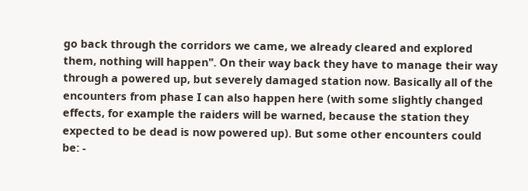go back through the corridors we came, we already cleared and explored them, nothing will happen". On their way back they have to manage their way through a powered up, but severely damaged station now. Basically all of the encounters from phase I can also happen here (with some slightly changed effects, for example the raiders will be warned, because the station they expected to be dead is now powered up). But some other encounters could be: -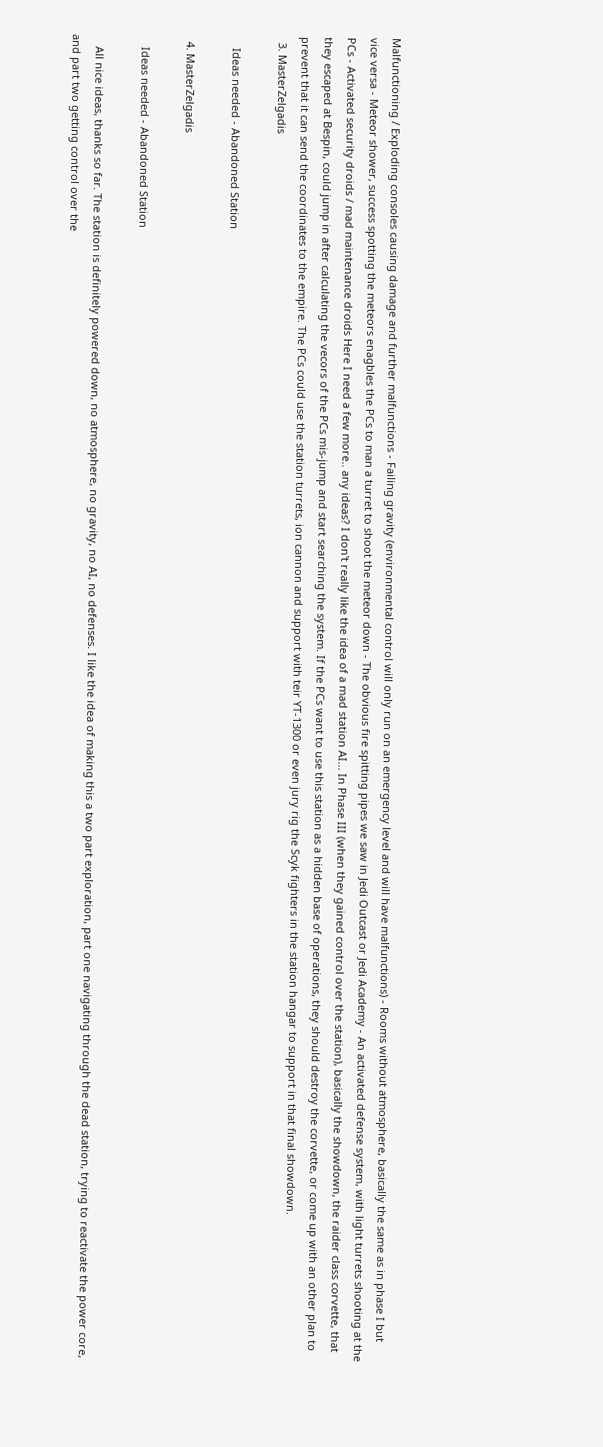Malfunctioning / Exploding consoles causing damage and further malfunctions - Failing gravity (environmental control will only run on an emergency level and will have malfunctions) - Rooms without atmosphere, basically the same as in phase I but vice versa - Meteor shower, success spotting the meteors enagbles the PCs to man a turret to shoot the meteor down - The obvious fire spitting pipes we saw in Jedi Outcast or Jedi Academy - An activated defense system, with light turrets shooting at the PCs - Activated security droids / mad maintenance droids Here I need a few more.. any ideas? I don't really like the idea of a mad station AI... In Phase III (when they gained control over the station), basically the showdown, the raider class corvette, that they escaped at Bespin, could jump in after calculating the vecors of the PCs mis-jump and start searching the system. If the PCs want to use this station as a hidden base of operations, they should destroy the corvette, or come up with an other plan to prevent that it can send the coordinates to the empire. The PCs could use the station turrets, ion cannon and support with teir YT-1300 or even jury rig the Scyk fighters in the station hangar to support in that final showdown.
  3. MasterZelgadis

    Ideas needed - Abandoned Station

  4. MasterZelgadis

    Ideas needed - Abandoned Station

    All nice ideas, thanks so far. The station is definitely powered down, no atmosphere, no gravity, no AI, no defenses. I like the idea of making this a two part exploration, part one navigating through the dead station, trying to reactivate the power core, and part two getting control over the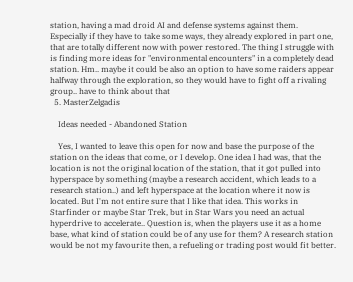station, having a mad droid AI and defense systems against them. Especially if they have to take some ways, they already explored in part one, that are totally different now with power restored. The thing I struggle with is finding more ideas for "environmental encounters" in a completely dead station. Hm.. maybe it could be also an option to have some raiders appear halfway through the exploration, so they would have to fight off a rivaling group.. have to think about that
  5. MasterZelgadis

    Ideas needed - Abandoned Station

    Yes, I wanted to leave this open for now and base the purpose of the station on the ideas that come, or I develop. One idea I had was, that the location is not the original location of the station, that it got pulled into hyperspace by something (maybe a research accident, which leads to a research station..) and left hyperspace at the location where it now is located. But I'm not entire sure that I like that idea. This works in Starfinder or maybe Star Trek, but in Star Wars you need an actual hyperdrive to accelerate.. Question is, when the players use it as a home base, what kind of station could be of any use for them? A research station would be not my favourite then, a refueling or trading post would fit better.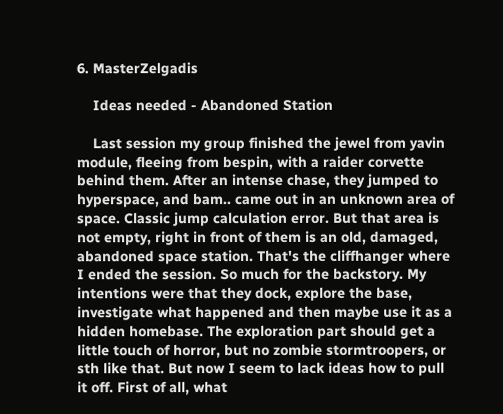6. MasterZelgadis

    Ideas needed - Abandoned Station

    Last session my group finished the jewel from yavin module, fleeing from bespin, with a raider corvette behind them. After an intense chase, they jumped to hyperspace, and bam.. came out in an unknown area of space. Classic jump calculation error. But that area is not empty, right in front of them is an old, damaged, abandoned space station. That's the cliffhanger where I ended the session. So much for the backstory. My intentions were that they dock, explore the base, investigate what happened and then maybe use it as a hidden homebase. The exploration part should get a little touch of horror, but no zombie stormtroopers, or sth like that. But now I seem to lack ideas how to pull it off. First of all, what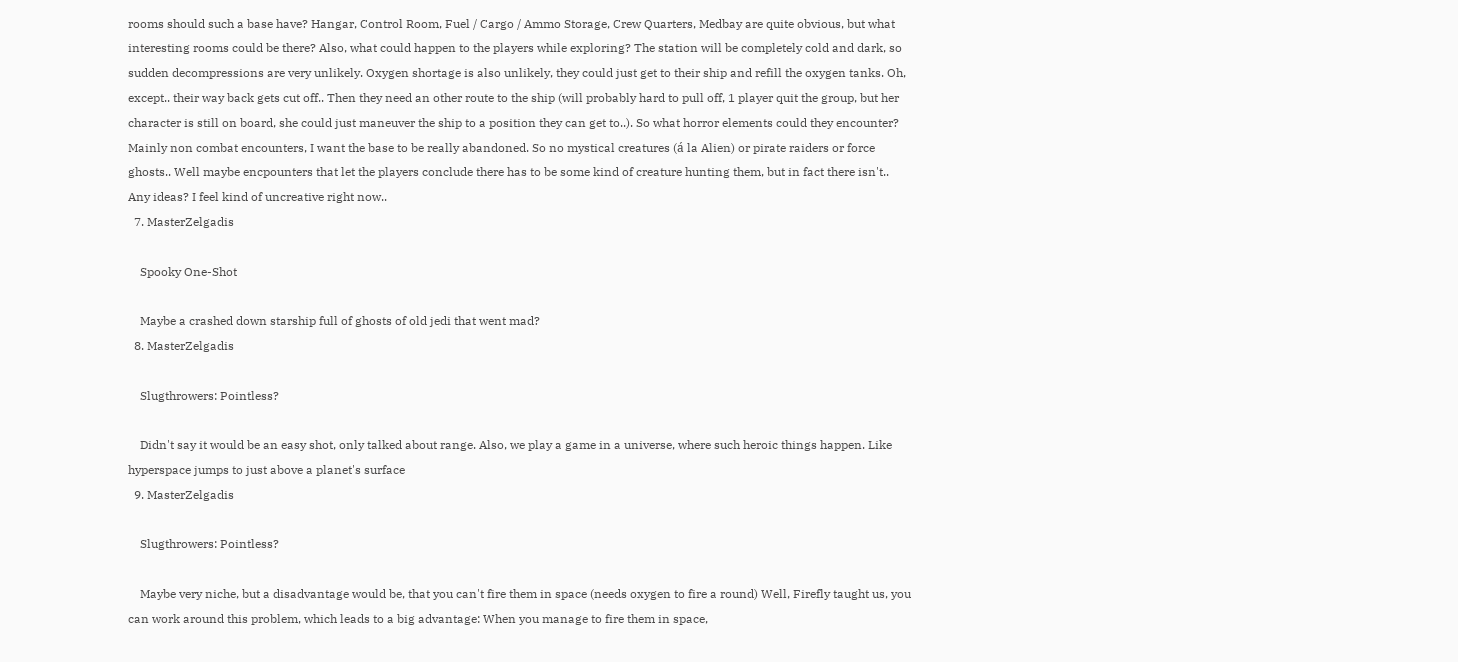rooms should such a base have? Hangar, Control Room, Fuel / Cargo / Ammo Storage, Crew Quarters, Medbay are quite obvious, but what interesting rooms could be there? Also, what could happen to the players while exploring? The station will be completely cold and dark, so sudden decompressions are very unlikely. Oxygen shortage is also unlikely, they could just get to their ship and refill the oxygen tanks. Oh, except.. their way back gets cut off.. Then they need an other route to the ship (will probably hard to pull off, 1 player quit the group, but her character is still on board, she could just maneuver the ship to a position they can get to..). So what horror elements could they encounter? Mainly non combat encounters, I want the base to be really abandoned. So no mystical creatures (á la Alien) or pirate raiders or force ghosts.. Well maybe encpounters that let the players conclude there has to be some kind of creature hunting them, but in fact there isn't.. Any ideas? I feel kind of uncreative right now..
  7. MasterZelgadis

    Spooky One-Shot

    Maybe a crashed down starship full of ghosts of old jedi that went mad?
  8. MasterZelgadis

    Slugthrowers: Pointless?

    Didn't say it would be an easy shot, only talked about range. Also, we play a game in a universe, where such heroic things happen. Like hyperspace jumps to just above a planet's surface
  9. MasterZelgadis

    Slugthrowers: Pointless?

    Maybe very niche, but a disadvantage would be, that you can't fire them in space (needs oxygen to fire a round) Well, Firefly taught us, you can work around this problem, which leads to a big advantage: When you manage to fire them in space,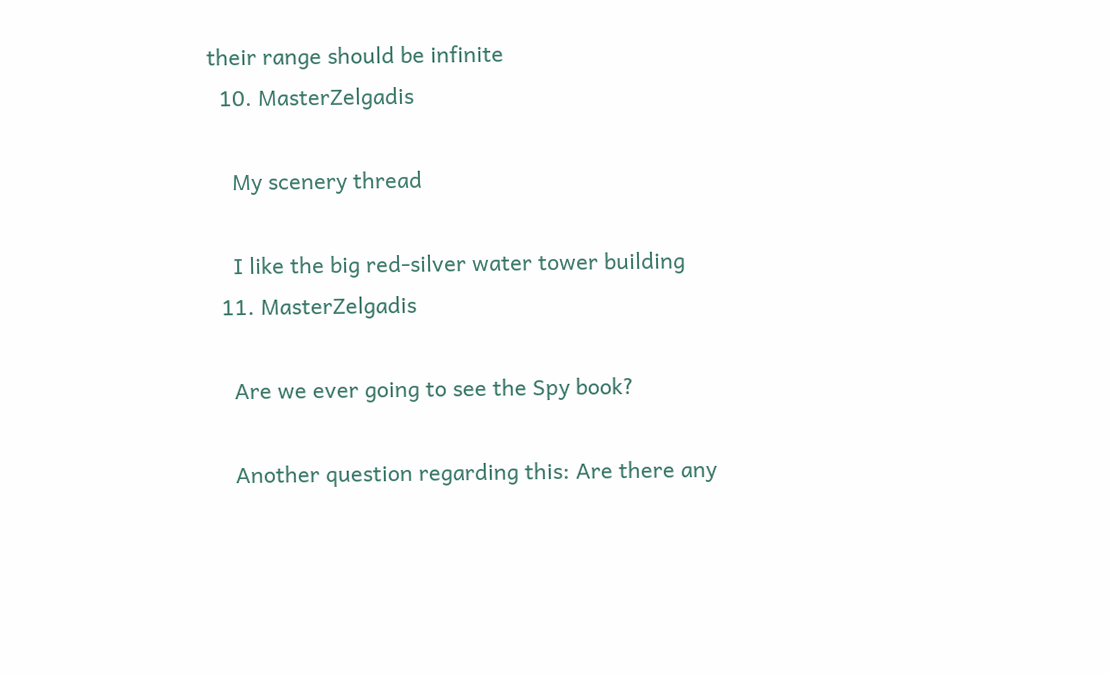their range should be infinite
  10. MasterZelgadis

    My scenery thread

    I like the big red-silver water tower building
  11. MasterZelgadis

    Are we ever going to see the Spy book?

    Another question regarding this: Are there any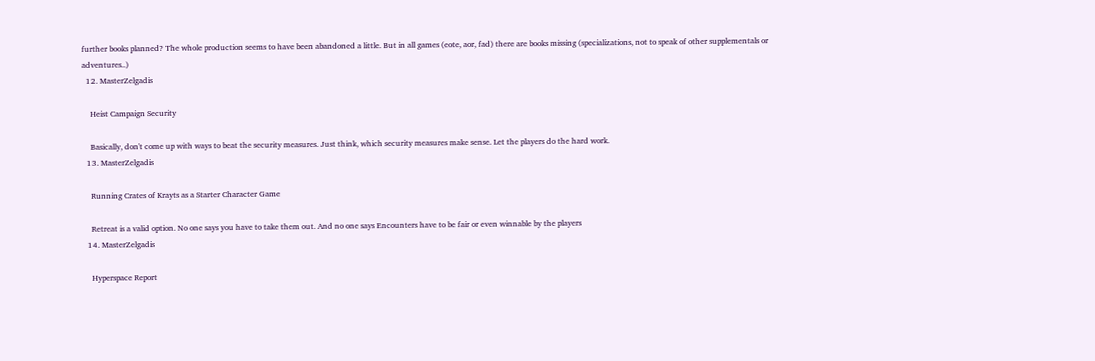further books planned? The whole production seems to have been abandoned a little. But in all games (eote, aor, fad) there are books missing (specializations, not to speak of other supplementals or adventures..)
  12. MasterZelgadis

    Heist Campaign Security

    Basically, don't come up with ways to beat the security measures. Just think, which security measures make sense. Let the players do the hard work.
  13. MasterZelgadis

    Running Crates of Krayts as a Starter Character Game

    Retreat is a valid option. No one says you have to take them out. And no one says Encounters have to be fair or even winnable by the players
  14. MasterZelgadis

    Hyperspace Report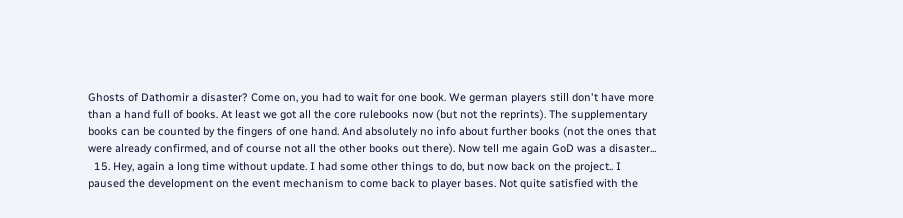Ghosts of Dathomir a disaster? Come on, you had to wait for one book. We german players still don't have more than a hand full of books. At least we got all the core rulebooks now (but not the reprints). The supplementary books can be counted by the fingers of one hand. And absolutely no info about further books (not the ones that were already confirmed, and of course not all the other books out there). Now tell me again GoD was a disaster...
  15. Hey, again a long time without update. I had some other things to do, but now back on the project.. I paused the development on the event mechanism to come back to player bases. Not quite satisfied with the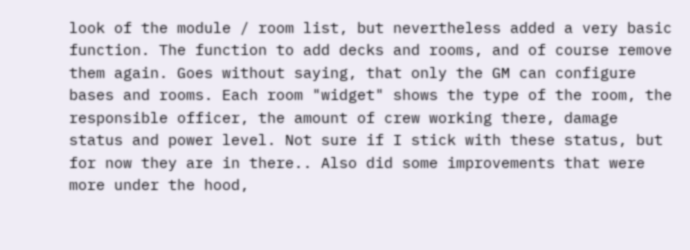look of the module / room list, but nevertheless added a very basic function. The function to add decks and rooms, and of course remove them again. Goes without saying, that only the GM can configure bases and rooms. Each room "widget" shows the type of the room, the responsible officer, the amount of crew working there, damage status and power level. Not sure if I stick with these status, but for now they are in there.. Also did some improvements that were more under the hood,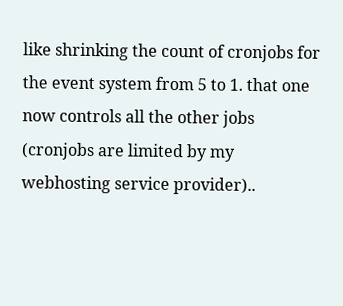like shrinking the count of cronjobs for the event system from 5 to 1. that one now controls all the other jobs (cronjobs are limited by my webhosting service provider)..